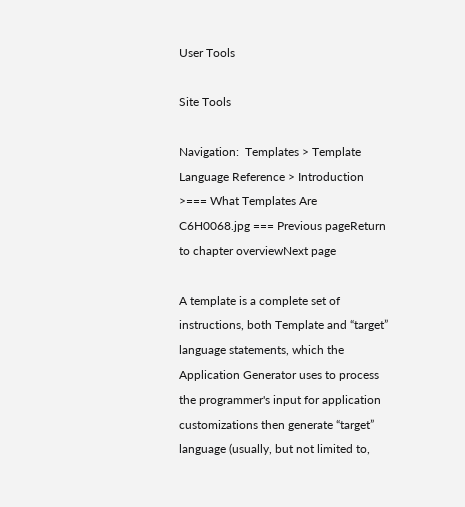User Tools

Site Tools

Navigation:  Templates > Template Language Reference > Introduction >=== What Templates Are C6H0068.jpg === Previous pageReturn to chapter overviewNext page

A template is a complete set of instructions, both Template and “target” language statements, which the Application Generator uses to process the programmer's input for application customizations then generate “target” language (usually, but not limited to,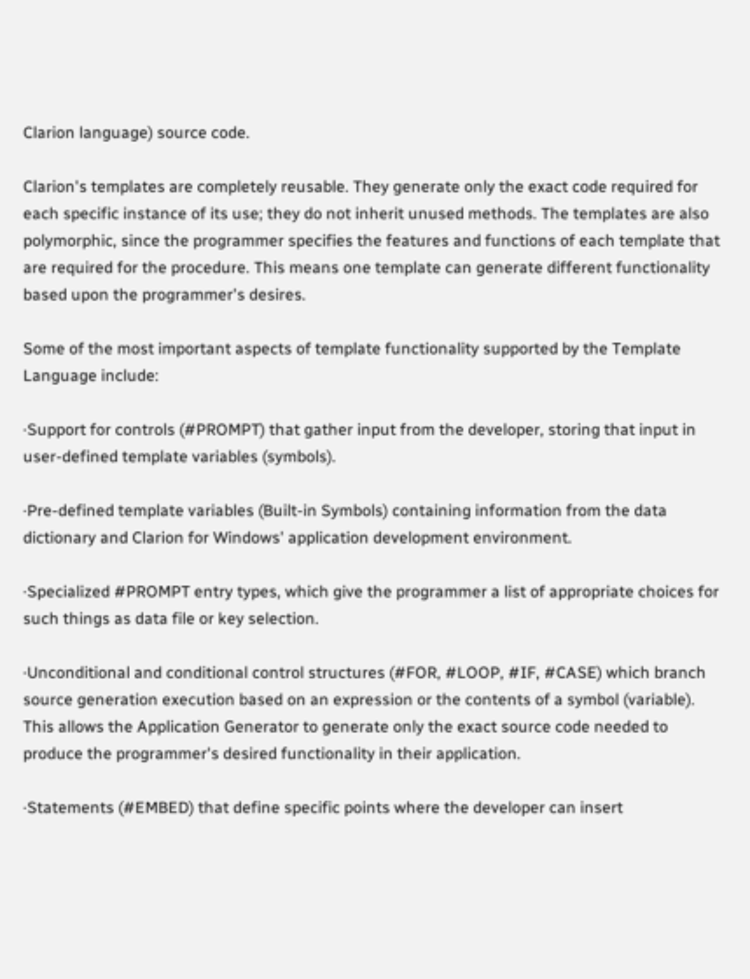Clarion language) source code.

Clarion's templates are completely reusable. They generate only the exact code required for each specific instance of its use; they do not inherit unused methods. The templates are also polymorphic, since the programmer specifies the features and functions of each template that are required for the procedure. This means one template can generate different functionality based upon the programmer's desires.

Some of the most important aspects of template functionality supported by the Template Language include:

·Support for controls (#PROMPT) that gather input from the developer, storing that input in user-defined template variables (symbols).

·Pre-defined template variables (Built-in Symbols) containing information from the data dictionary and Clarion for Windows' application development environment.

·Specialized #PROMPT entry types, which give the programmer a list of appropriate choices for such things as data file or key selection.

·Unconditional and conditional control structures (#FOR, #LOOP, #IF, #CASE) which branch source generation execution based on an expression or the contents of a symbol (variable). This allows the Application Generator to generate only the exact source code needed to produce the programmer's desired functionality in their application.

·Statements (#EMBED) that define specific points where the developer can insert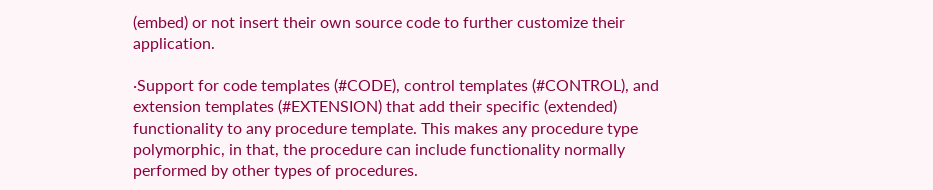(embed) or not insert their own source code to further customize their application.

·Support for code templates (#CODE), control templates (#CONTROL), and extension templates (#EXTENSION) that add their specific (extended) functionality to any procedure template. This makes any procedure type polymorphic, in that, the procedure can include functionality normally performed by other types of procedures.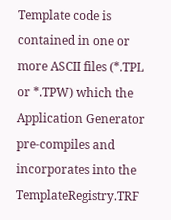Template code is contained in one or more ASCII files (*.TPL or *.TPW) which the Application Generator pre-compiles and incorporates into the TemplateRegistry.TRF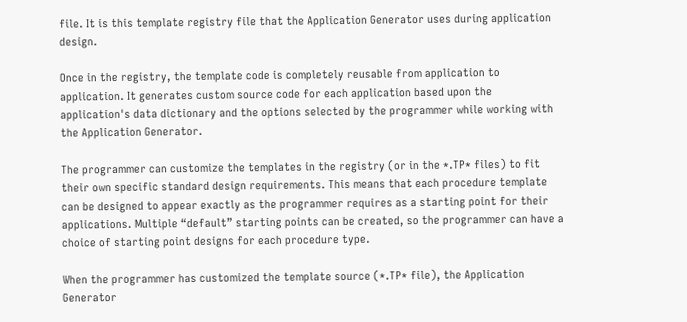file. It is this template registry file that the Application Generator uses during application design.

Once in the registry, the template code is completely reusable from application to application. It generates custom source code for each application based upon the application's data dictionary and the options selected by the programmer while working with the Application Generator.

The programmer can customize the templates in the registry (or in the *.TP* files) to fit their own specific standard design requirements. This means that each procedure template can be designed to appear exactly as the programmer requires as a starting point for their applications. Multiple “default” starting points can be created, so the programmer can have a choice of starting point designs for each procedure type.

When the programmer has customized the template source (*.TP* file), the Application Generator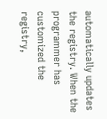automatically updates the registry. When the programmer has customized the registry,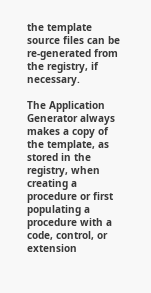the template source files can be re-generated from the registry, if necessary.

The Application Generator always makes a copy of the template, as stored in the registry, when creating a procedure or first populating a procedure with a code, control, or extension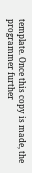template. Once this copy is made, the programmer further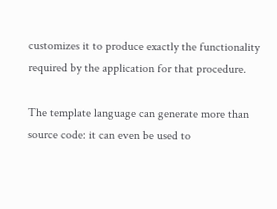customizes it to produce exactly the functionality required by the application for that procedure.

The template language can generate more than source code: it can even be used to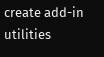create add-in utilities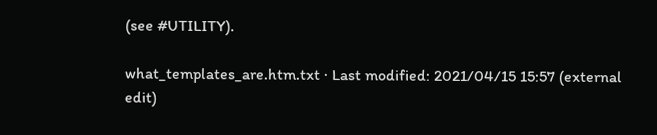(see #UTILITY).

what_templates_are.htm.txt · Last modified: 2021/04/15 15:57 (external edit)